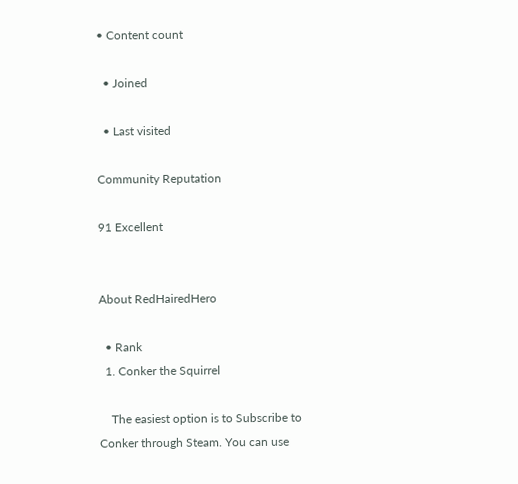• Content count

  • Joined

  • Last visited

Community Reputation

91 Excellent


About RedHairedHero

  • Rank
  1. Conker the Squirrel

    The easiest option is to Subscribe to Conker through Steam. You can use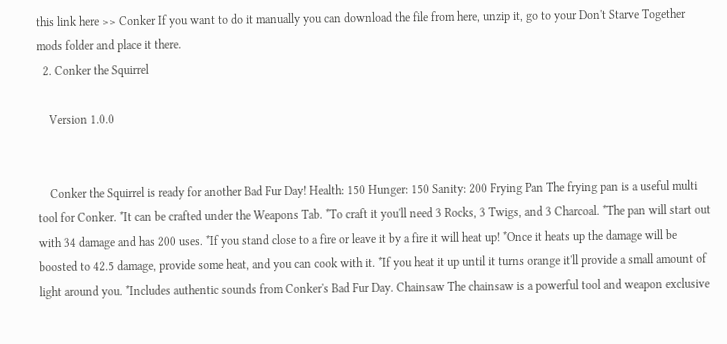this link here >> Conker If you want to do it manually you can download the file from here, unzip it, go to your Don't Starve Together mods folder and place it there.
  2. Conker the Squirrel

    Version 1.0.0


    Conker the Squirrel is ready for another Bad Fur Day! Health: 150 Hunger: 150 Sanity: 200 Frying Pan The frying pan is a useful multi tool for Conker. *It can be crafted under the Weapons Tab. *To craft it you'll need 3 Rocks, 3 Twigs, and 3 Charcoal. *The pan will start out with 34 damage and has 200 uses. *If you stand close to a fire or leave it by a fire it will heat up! *Once it heats up the damage will be boosted to 42.5 damage, provide some heat, and you can cook with it. *If you heat it up until it turns orange it'll provide a small amount of light around you. *Includes authentic sounds from Conker's Bad Fur Day. Chainsaw The chainsaw is a powerful tool and weapon exclusive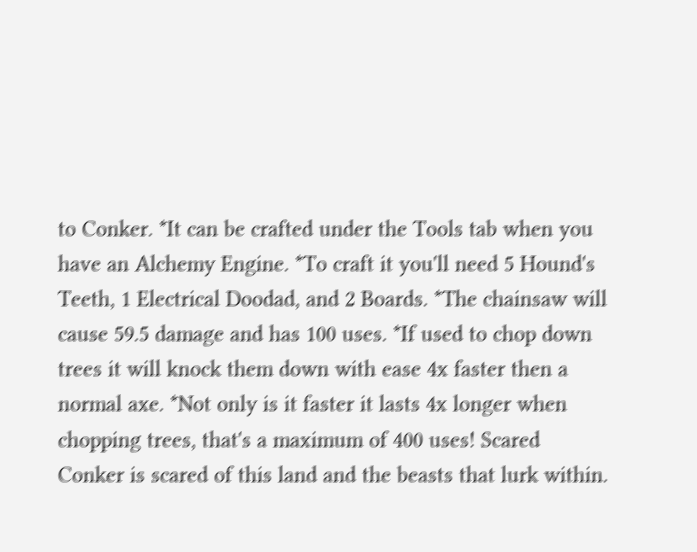to Conker. *It can be crafted under the Tools tab when you have an Alchemy Engine. *To craft it you'll need 5 Hound's Teeth, 1 Electrical Doodad, and 2 Boards. *The chainsaw will cause 59.5 damage and has 100 uses. *If used to chop down trees it will knock them down with ease 4x faster then a normal axe. *Not only is it faster it lasts 4x longer when chopping trees, that's a maximum of 400 uses! Scared Conker is scared of this land and the beasts that lurk within.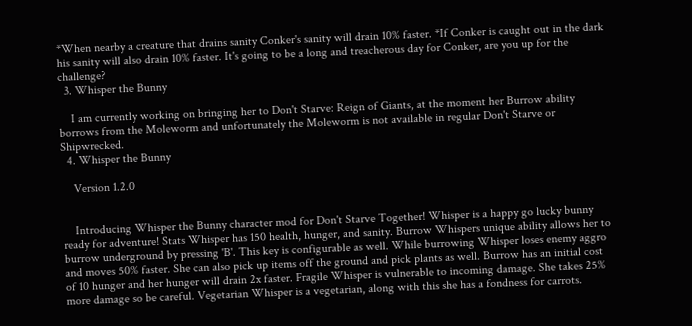*When nearby a creature that drains sanity Conker's sanity will drain 10% faster. *If Conker is caught out in the dark his sanity will also drain 10% faster. It's going to be a long and treacherous day for Conker, are you up for the challenge?
  3. Whisper the Bunny

    I am currently working on bringing her to Don't Starve: Reign of Giants, at the moment her Burrow ability borrows from the Moleworm and unfortunately the Moleworm is not available in regular Don't Starve or Shipwrecked.
  4. Whisper the Bunny

    Version 1.2.0


    Introducing Whisper the Bunny character mod for Don't Starve Together! Whisper is a happy go lucky bunny ready for adventure! Stats Whisper has 150 health, hunger, and sanity. Burrow Whispers unique ability allows her to burrow underground by pressing 'B'. This key is configurable as well. While burrowing Whisper loses enemy aggro and moves 50% faster. She can also pick up items off the ground and pick plants as well. Burrow has an initial cost of 10 hunger and her hunger will drain 2x faster. Fragile Whisper is vulnerable to incoming damage. She takes 25% more damage so be careful. Vegetarian Whisper is a vegetarian, along with this she has a fondness for carrots.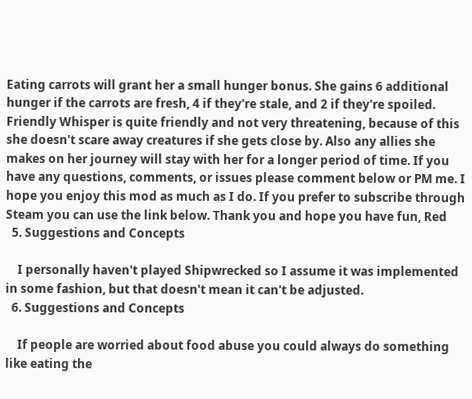Eating carrots will grant her a small hunger bonus. She gains 6 additional hunger if the carrots are fresh, 4 if they're stale, and 2 if they're spoiled. Friendly Whisper is quite friendly and not very threatening, because of this she doesn't scare away creatures if she gets close by. Also any allies she makes on her journey will stay with her for a longer period of time. If you have any questions, comments, or issues please comment below or PM me. I hope you enjoy this mod as much as I do. If you prefer to subscribe through Steam you can use the link below. Thank you and hope you have fun, Red
  5. Suggestions and Concepts

    I personally haven't played Shipwrecked so I assume it was implemented in some fashion, but that doesn't mean it can't be adjusted.
  6. Suggestions and Concepts

    If people are worried about food abuse you could always do something like eating the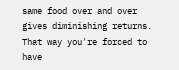same food over and over gives diminishing returns. That way you're forced to have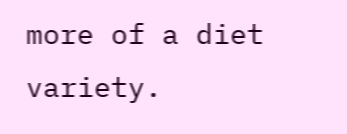more of a diet variety.